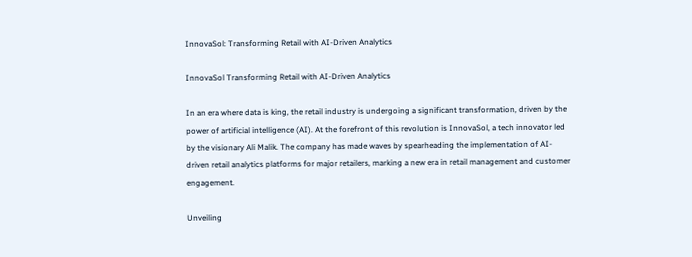InnovaSol: Transforming Retail with AI-Driven Analytics

InnovaSol Transforming Retail with AI-Driven Analytics

In an era where data is king, the retail industry is undergoing a significant transformation, driven by the power of artificial intelligence (AI). At the forefront of this revolution is InnovaSol, a tech innovator led by the visionary Ali Malik. The company has made waves by spearheading the implementation of AI-driven retail analytics platforms for major retailers, marking a new era in retail management and customer engagement.

Unveiling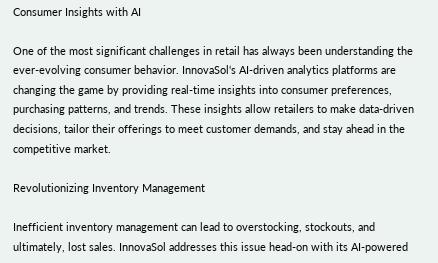Consumer Insights with AI

One of the most significant challenges in retail has always been understanding the ever-evolving consumer behavior. InnovaSol‘s AI-driven analytics platforms are changing the game by providing real-time insights into consumer preferences, purchasing patterns, and trends. These insights allow retailers to make data-driven decisions, tailor their offerings to meet customer demands, and stay ahead in the competitive market.

Revolutionizing Inventory Management

Inefficient inventory management can lead to overstocking, stockouts, and ultimately, lost sales. InnovaSol addresses this issue head-on with its AI-powered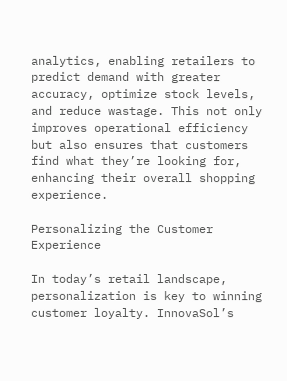analytics, enabling retailers to predict demand with greater accuracy, optimize stock levels, and reduce wastage. This not only improves operational efficiency but also ensures that customers find what they’re looking for, enhancing their overall shopping experience.

Personalizing the Customer Experience

In today’s retail landscape, personalization is key to winning customer loyalty. InnovaSol’s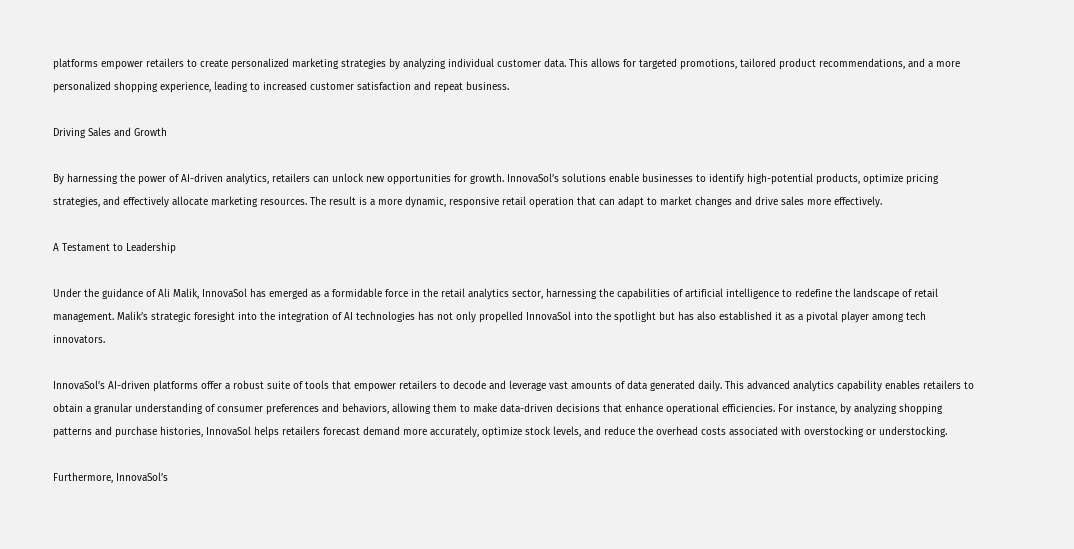platforms empower retailers to create personalized marketing strategies by analyzing individual customer data. This allows for targeted promotions, tailored product recommendations, and a more personalized shopping experience, leading to increased customer satisfaction and repeat business.

Driving Sales and Growth

By harnessing the power of AI-driven analytics, retailers can unlock new opportunities for growth. InnovaSol’s solutions enable businesses to identify high-potential products, optimize pricing strategies, and effectively allocate marketing resources. The result is a more dynamic, responsive retail operation that can adapt to market changes and drive sales more effectively.

A Testament to Leadership

Under the guidance of Ali Malik, InnovaSol has emerged as a formidable force in the retail analytics sector, harnessing the capabilities of artificial intelligence to redefine the landscape of retail management. Malik’s strategic foresight into the integration of AI technologies has not only propelled InnovaSol into the spotlight but has also established it as a pivotal player among tech innovators.

InnovaSol’s AI-driven platforms offer a robust suite of tools that empower retailers to decode and leverage vast amounts of data generated daily. This advanced analytics capability enables retailers to obtain a granular understanding of consumer preferences and behaviors, allowing them to make data-driven decisions that enhance operational efficiencies. For instance, by analyzing shopping patterns and purchase histories, InnovaSol helps retailers forecast demand more accurately, optimize stock levels, and reduce the overhead costs associated with overstocking or understocking.

Furthermore, InnovaSol’s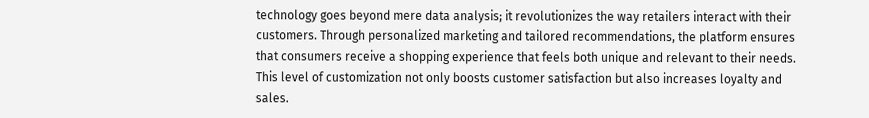technology goes beyond mere data analysis; it revolutionizes the way retailers interact with their customers. Through personalized marketing and tailored recommendations, the platform ensures that consumers receive a shopping experience that feels both unique and relevant to their needs. This level of customization not only boosts customer satisfaction but also increases loyalty and sales.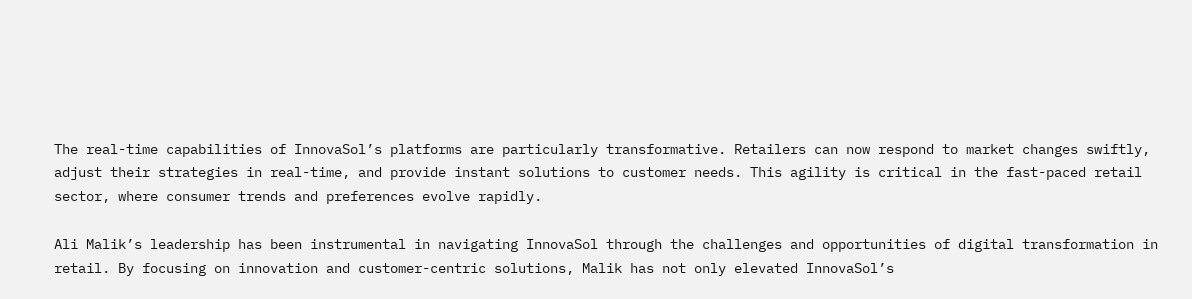The real-time capabilities of InnovaSol’s platforms are particularly transformative. Retailers can now respond to market changes swiftly, adjust their strategies in real-time, and provide instant solutions to customer needs. This agility is critical in the fast-paced retail sector, where consumer trends and preferences evolve rapidly.

Ali Malik’s leadership has been instrumental in navigating InnovaSol through the challenges and opportunities of digital transformation in retail. By focusing on innovation and customer-centric solutions, Malik has not only elevated InnovaSol’s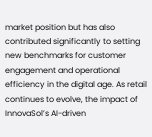market position but has also contributed significantly to setting new benchmarks for customer engagement and operational efficiency in the digital age. As retail continues to evolve, the impact of InnovaSol’s AI-driven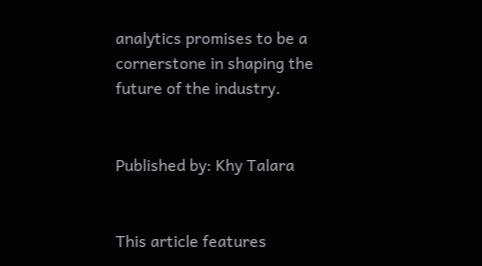analytics promises to be a cornerstone in shaping the future of the industry.


Published by: Khy Talara


This article features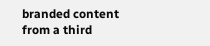branded content from a third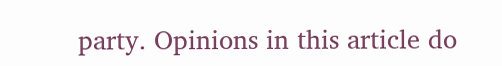party. Opinions in this article do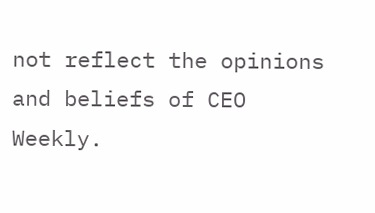not reflect the opinions and beliefs of CEO Weekly.